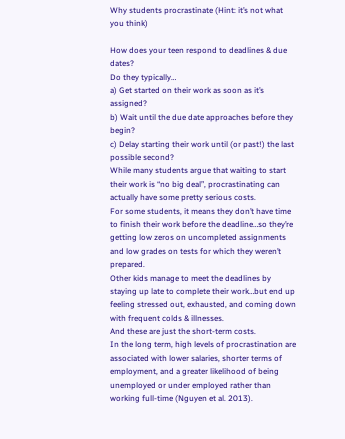Why students procrastinate (Hint: it’s not what you think)

How does your teen respond to deadlines & due dates?
Do they typically…
a) Get started on their work as soon as it’s assigned?
b) Wait until the due date approaches before they begin?
c) Delay starting their work until (or past!) the last possible second?
While many students argue that waiting to start their work is “no big deal”, procrastinating can actually have some pretty serious costs.
For some students, it means they don’t have time to finish their work before the deadline…so they’re getting low zeros on uncompleted assignments and low grades on tests for which they weren’t prepared.
Other kids manage to meet the deadlines by staying up late to complete their work…but end up feeling stressed out, exhausted, and coming down with frequent colds & illnesses.
And these are just the short-term costs.
In the long term, high levels of procrastination are associated with lower salaries, shorter terms of employment, and a greater likelihood of being unemployed or under employed rather than working full‐time (Nguyen et al. 2013).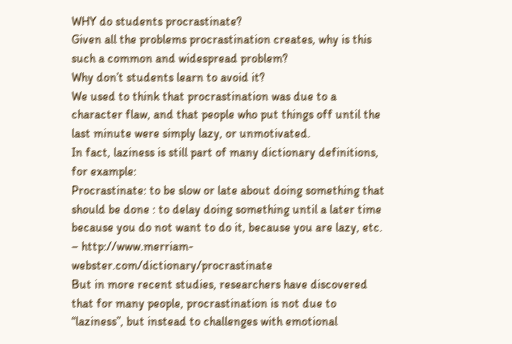WHY do students procrastinate?
Given all the problems procrastination creates, why is this such a common and widespread problem?
Why don’t students learn to avoid it?
We used to think that procrastination was due to a character flaw, and that people who put things off until the last minute were simply lazy, or unmotivated.
In fact, laziness is still part of many dictionary definitions, for example:
Procrastinate: to be slow or late about doing something that should be done : to delay doing something until a later time because you do not want to do it, because you are lazy, etc.
– http://www.merriam-webster.com/dictionary/procrastinate
But in more recent studies, researchers have discovered that for many people, procrastination is not due to “laziness”, but instead to challenges with emotional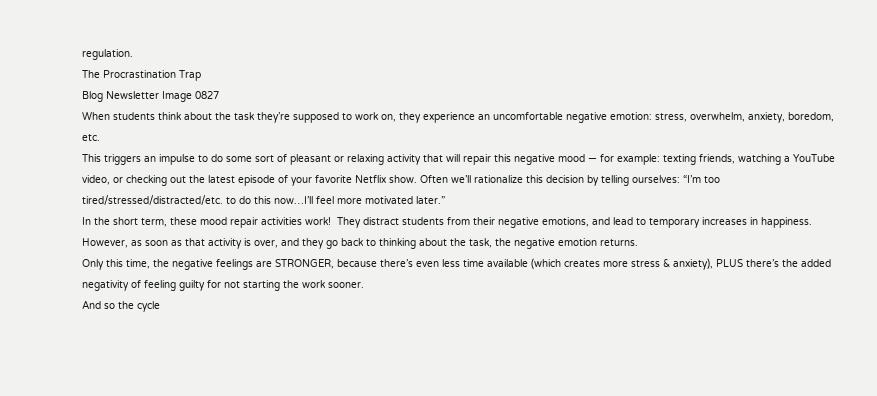regulation.
The Procrastination Trap
Blog Newsletter Image 0827
When students think about the task they’re supposed to work on, they experience an uncomfortable negative emotion: stress, overwhelm, anxiety, boredom, etc.
This triggers an impulse to do some sort of pleasant or relaxing activity that will repair this negative mood — for example: texting friends, watching a YouTube video, or checking out the latest episode of your favorite Netflix show. Often we’ll rationalize this decision by telling ourselves: “I’m too tired/stressed/distracted/etc. to do this now…I’ll feel more motivated later.”
In the short term, these mood repair activities work!  They distract students from their negative emotions, and lead to temporary increases in happiness.
However, as soon as that activity is over, and they go back to thinking about the task, the negative emotion returns.
Only this time, the negative feelings are STRONGER, because there’s even less time available (which creates more stress & anxiety), PLUS there’s the added negativity of feeling guilty for not starting the work sooner.
And so the cycle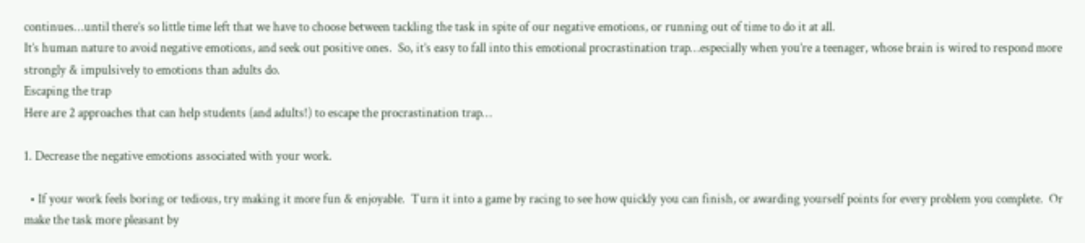continues…until there’s so little time left that we have to choose between tackling the task in spite of our negative emotions, or running out of time to do it at all.
It’s human nature to avoid negative emotions, and seek out positive ones.  So, it’s easy to fall into this emotional procrastination trap…especially when you’re a teenager, whose brain is wired to respond more strongly & impulsively to emotions than adults do.
Escaping the trap
Here are 2 approaches that can help students (and adults!) to escape the procrastination trap…

1. Decrease the negative emotions associated with your work.

  • If your work feels boring or tedious, try making it more fun & enjoyable.  Turn it into a game by racing to see how quickly you can finish, or awarding yourself points for every problem you complete.  Or make the task more pleasant by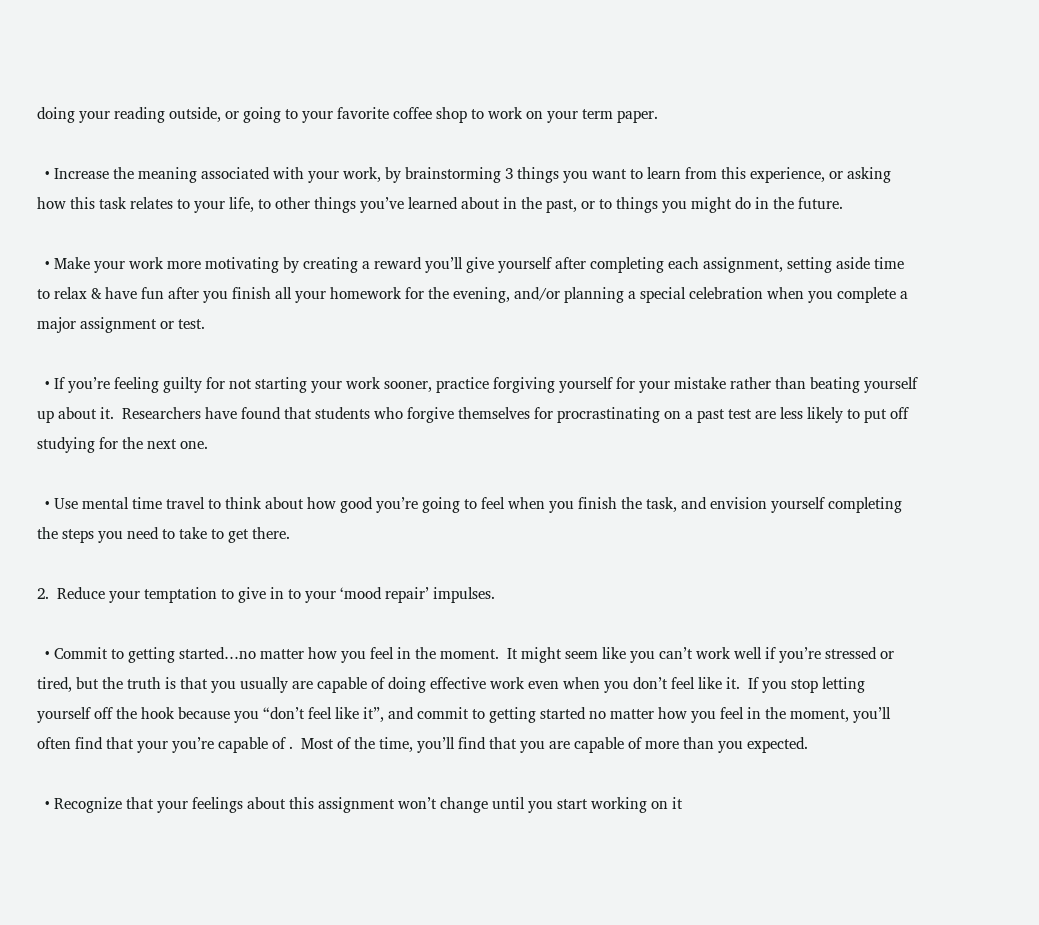doing your reading outside, or going to your favorite coffee shop to work on your term paper.

  • Increase the meaning associated with your work, by brainstorming 3 things you want to learn from this experience, or asking how this task relates to your life, to other things you’ve learned about in the past, or to things you might do in the future.

  • Make your work more motivating by creating a reward you’ll give yourself after completing each assignment, setting aside time to relax & have fun after you finish all your homework for the evening, and/or planning a special celebration when you complete a major assignment or test.

  • If you’re feeling guilty for not starting your work sooner, practice forgiving yourself for your mistake rather than beating yourself up about it.  Researchers have found that students who forgive themselves for procrastinating on a past test are less likely to put off studying for the next one.

  • Use mental time travel to think about how good you’re going to feel when you finish the task, and envision yourself completing the steps you need to take to get there.

2.  Reduce your temptation to give in to your ‘mood repair’ impulses.

  • Commit to getting started…no matter how you feel in the moment.  It might seem like you can’t work well if you’re stressed or tired, but the truth is that you usually are capable of doing effective work even when you don’t feel like it.  If you stop letting yourself off the hook because you “don’t feel like it”, and commit to getting started no matter how you feel in the moment, you’ll often find that your you’re capable of .  Most of the time, you’ll find that you are capable of more than you expected.

  • Recognize that your feelings about this assignment won’t change until you start working on it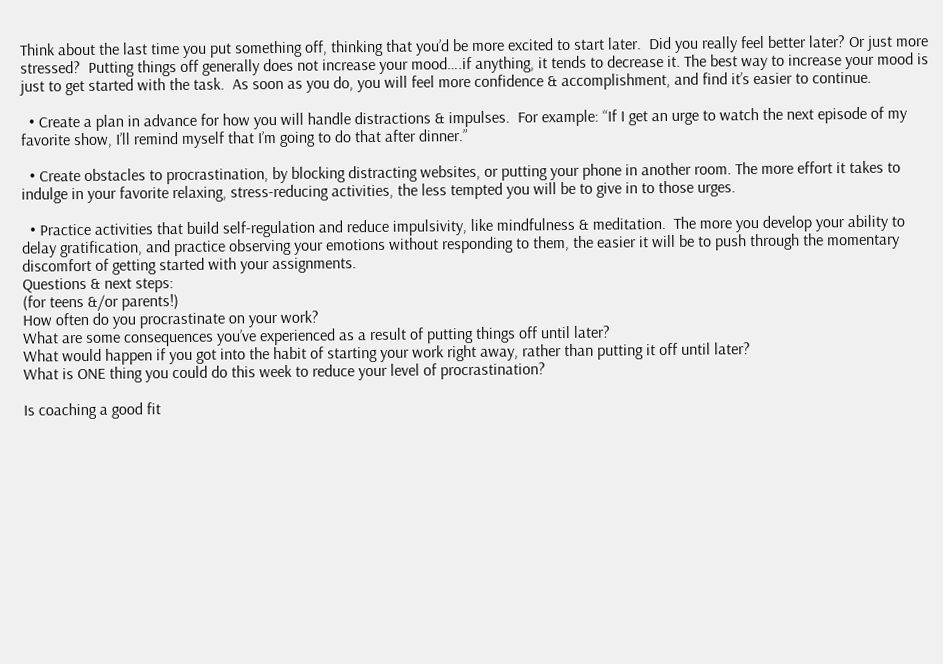Think about the last time you put something off, thinking that you’d be more excited to start later.  Did you really feel better later? Or just more stressed?  Putting things off generally does not increase your mood….if anything, it tends to decrease it. The best way to increase your mood is just to get started with the task.  As soon as you do, you will feel more confidence & accomplishment, and find it’s easier to continue.

  • Create a plan in advance for how you will handle distractions & impulses.  For example: “If I get an urge to watch the next episode of my favorite show, I’ll remind myself that I’m going to do that after dinner.”

  • Create obstacles to procrastination, by blocking distracting websites, or putting your phone in another room. The more effort it takes to indulge in your favorite relaxing, stress-reducing activities, the less tempted you will be to give in to those urges.

  • Practice activities that build self-regulation and reduce impulsivity, like mindfulness & meditation.  The more you develop your ability to delay gratification, and practice observing your emotions without responding to them, the easier it will be to push through the momentary discomfort of getting started with your assignments.
Questions & next steps:
(for teens &/or parents!)
How often do you procrastinate on your work?
What are some consequences you’ve experienced as a result of putting things off until later?
What would happen if you got into the habit of starting your work right away, rather than putting it off until later?
What is ONE thing you could do this week to reduce your level of procrastination?

Is coaching a good fit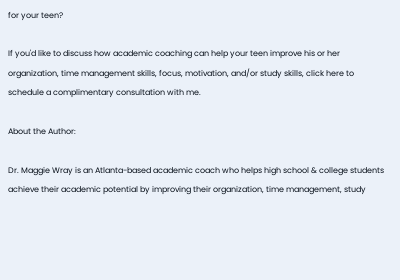for your teen?

If you'd like to discuss how academic coaching can help your teen improve his or her organization, time management skills, focus, motivation, and/or study skills, click here to schedule a complimentary consultation with me.

About the Author:

Dr. Maggie Wray is an Atlanta-based academic coach who helps high school & college students achieve their academic potential by improving their organization, time management, study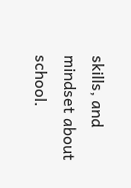skills, and mindset about school.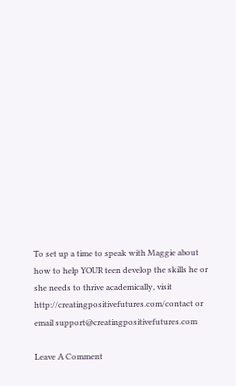To set up a time to speak with Maggie about how to help YOUR teen develop the skills he or she needs to thrive academically, visit http://creatingpositivefutures.com/contact or email support@creatingpositivefutures.com

Leave A Comment